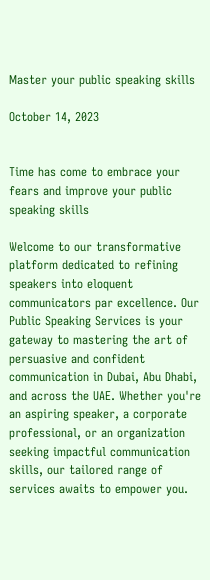Master your public speaking skills

October 14, 2023


Time has come to embrace your fears and improve your public speaking skills

Welcome to our transformative platform dedicated to refining speakers into eloquent communicators par excellence. Our Public Speaking Services is your gateway to mastering the art of persuasive and confident communication in Dubai, Abu Dhabi, and across the UAE. Whether you're an aspiring speaker, a corporate professional, or an organization seeking impactful communication skills, our tailored range of services awaits to empower you.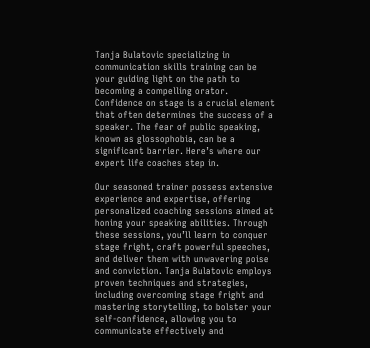Tanja Bulatovic specializing in communication skills training can be your guiding light on the path to becoming a compelling orator. Confidence on stage is a crucial element that often determines the success of a speaker. The fear of public speaking, known as glossophobia, can be a significant barrier. Here’s where our expert life coaches step in.

Our seasoned trainer possess extensive experience and expertise, offering personalized coaching sessions aimed at honing your speaking abilities. Through these sessions, you’ll learn to conquer stage fright, craft powerful speeches, and deliver them with unwavering poise and conviction. Tanja Bulatovic employs proven techniques and strategies, including overcoming stage fright and mastering storytelling, to bolster your self-confidence, allowing you to communicate effectively and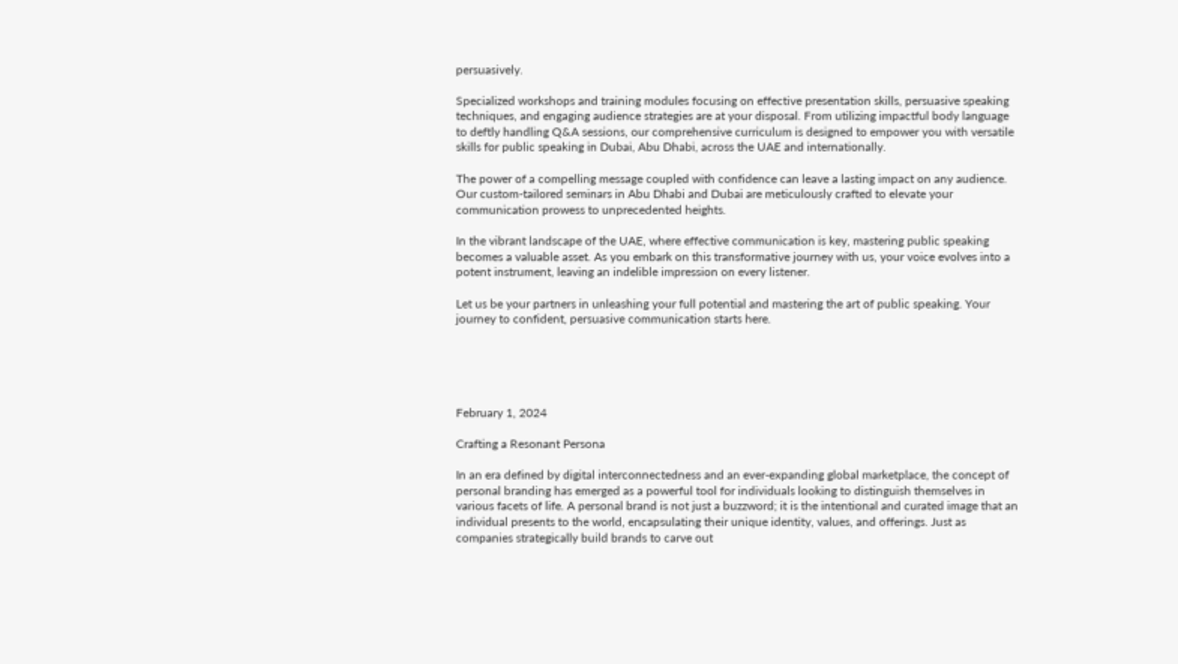persuasively.

Specialized workshops and training modules focusing on effective presentation skills, persuasive speaking techniques, and engaging audience strategies are at your disposal. From utilizing impactful body language to deftly handling Q&A sessions, our comprehensive curriculum is designed to empower you with versatile skills for public speaking in Dubai, Abu Dhabi, across the UAE and internationally.

The power of a compelling message coupled with confidence can leave a lasting impact on any audience. Our custom-tailored seminars in Abu Dhabi and Dubai are meticulously crafted to elevate your communication prowess to unprecedented heights.

In the vibrant landscape of the UAE, where effective communication is key, mastering public speaking becomes a valuable asset. As you embark on this transformative journey with us, your voice evolves into a potent instrument, leaving an indelible impression on every listener.

Let us be your partners in unleashing your full potential and mastering the art of public speaking. Your journey to confident, persuasive communication starts here.





February 1, 2024

Crafting a Resonant Persona

In an era defined by digital interconnectedness and an ever-expanding global marketplace, the concept of personal branding has emerged as a powerful tool for individuals looking to distinguish themselves in various facets of life. A personal brand is not just a buzzword; it is the intentional and curated image that an individual presents to the world, encapsulating their unique identity, values, and offerings. Just as companies strategically build brands to carve out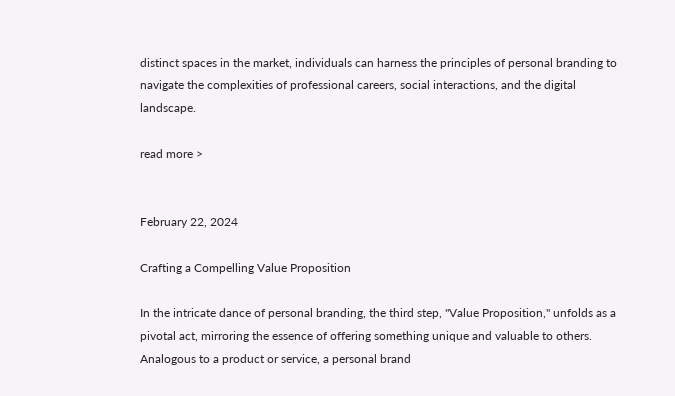distinct spaces in the market, individuals can harness the principles of personal branding to navigate the complexities of professional careers, social interactions, and the digital landscape.

read more >


February 22, 2024

Crafting a Compelling Value Proposition

In the intricate dance of personal branding, the third step, "Value Proposition," unfolds as a pivotal act, mirroring the essence of offering something unique and valuable to others. Analogous to a product or service, a personal brand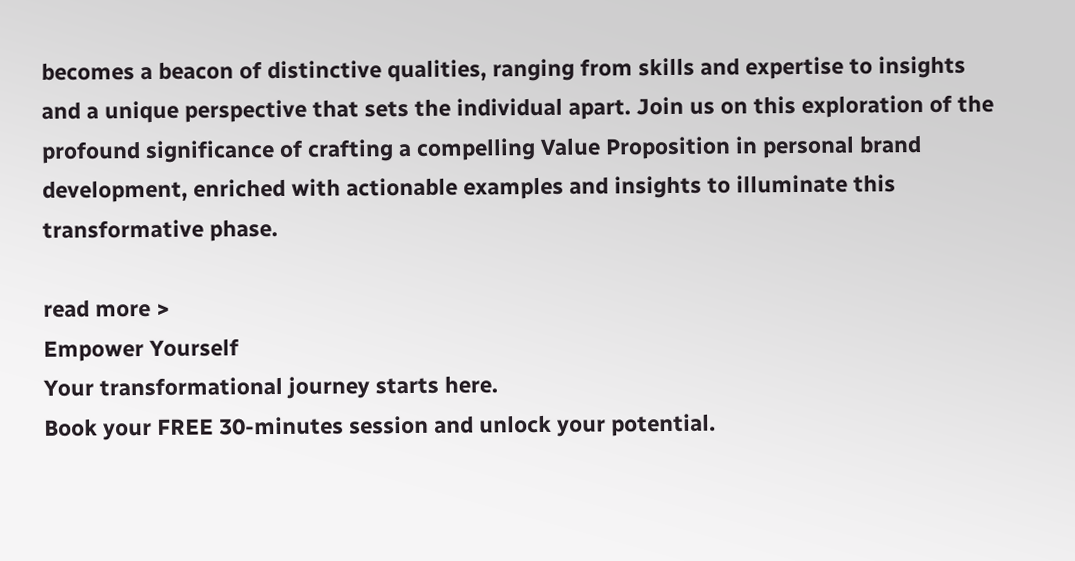becomes a beacon of distinctive qualities, ranging from skills and expertise to insights and a unique perspective that sets the individual apart. Join us on this exploration of the profound significance of crafting a compelling Value Proposition in personal brand development, enriched with actionable examples and insights to illuminate this transformative phase.

read more >
Empower Yourself
Your transformational journey starts here.
Book your FREE 30-minutes session and unlock your potential.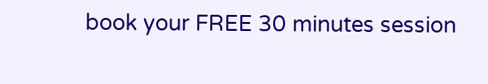book your FREE 30 minutes session